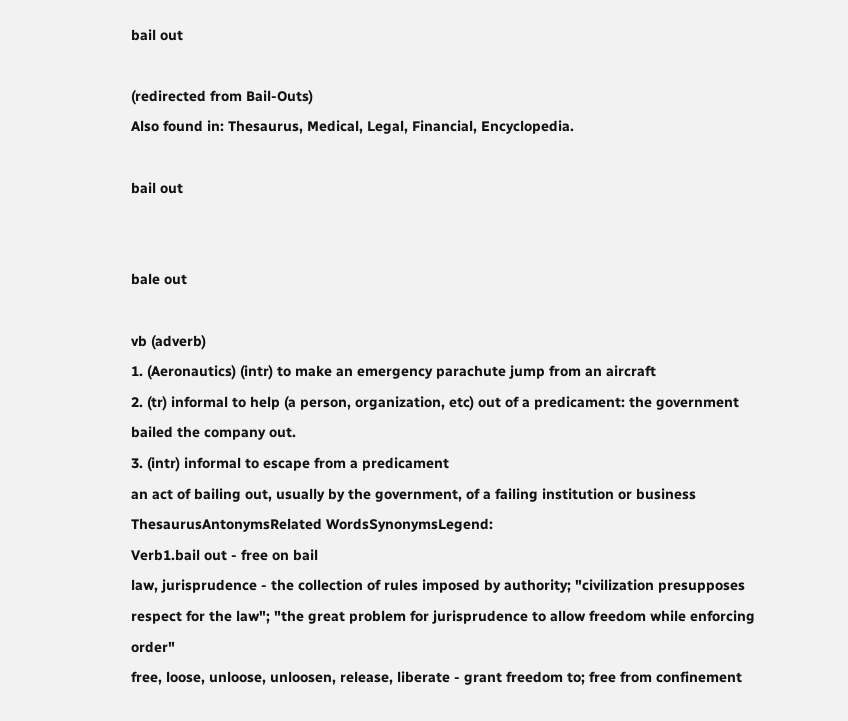bail out

(redirected from Bail-Outs)
Also found in: Thesaurus, Medical, Legal, Financial, Encyclopedia.

bail out


bale out

vb (adverb)
1. (Aeronautics) (intr) to make an emergency parachute jump from an aircraft
2. (tr) informal to help (a person, organization, etc) out of a predicament: the government bailed the company out.
3. (intr) informal to escape from a predicament
an act of bailing out, usually by the government, of a failing institution or business
ThesaurusAntonymsRelated WordsSynonymsLegend:
Verb1.bail out - free on bail
law, jurisprudence - the collection of rules imposed by authority; "civilization presupposes respect for the law"; "the great problem for jurisprudence to allow freedom while enforcing order"
free, loose, unloose, unloosen, release, liberate - grant freedom to; free from confinement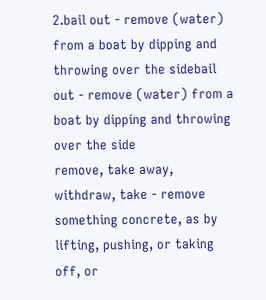2.bail out - remove (water) from a boat by dipping and throwing over the sidebail out - remove (water) from a boat by dipping and throwing over the side
remove, take away, withdraw, take - remove something concrete, as by lifting, pushing, or taking off, or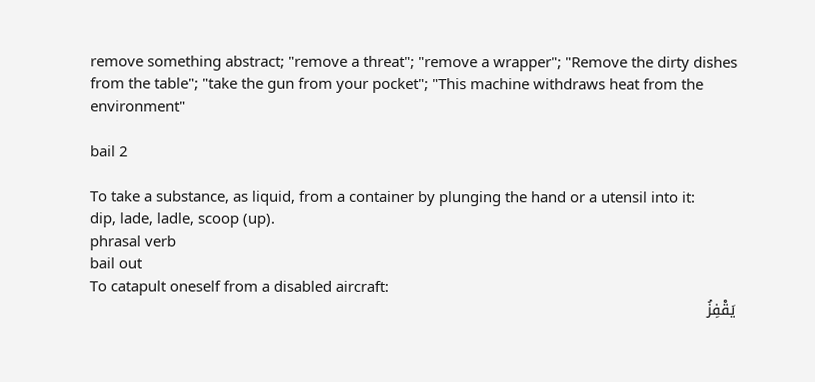remove something abstract; "remove a threat"; "remove a wrapper"; "Remove the dirty dishes from the table"; "take the gun from your pocket"; "This machine withdraws heat from the environment"

bail 2

To take a substance, as liquid, from a container by plunging the hand or a utensil into it:
dip, lade, ladle, scoop (up).
phrasal verb
bail out
To catapult oneself from a disabled aircraft:
يَقْفِزُ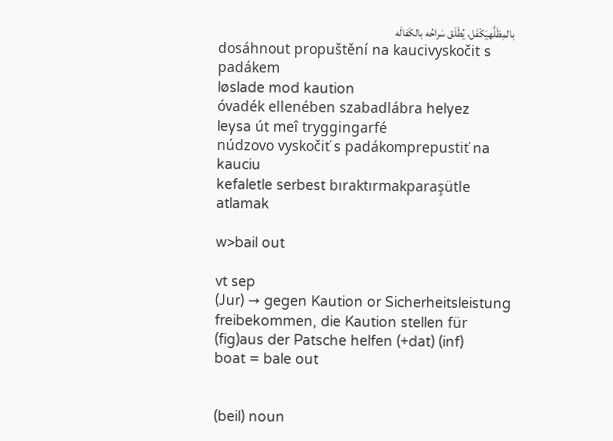بالمِظَلَّهيَكْفَل، يُطْلَق سَراحُه بالكَفالَه
dosáhnout propuštění na kaucivyskočit s padákem
løslade mod kaution
óvadék ellenében szabadlábra helyez
leysa út meî tryggingarfé
núdzovo vyskočiť s padákomprepustiť na kauciu
kefaletle serbest bıraktırmakparaşütle atlamak

w>bail out

vt sep
(Jur) → gegen Kaution or Sicherheitsleistung freibekommen, die Kaution stellen für
(fig)aus der Patsche helfen (+dat) (inf)
boat = bale out


(beil) noun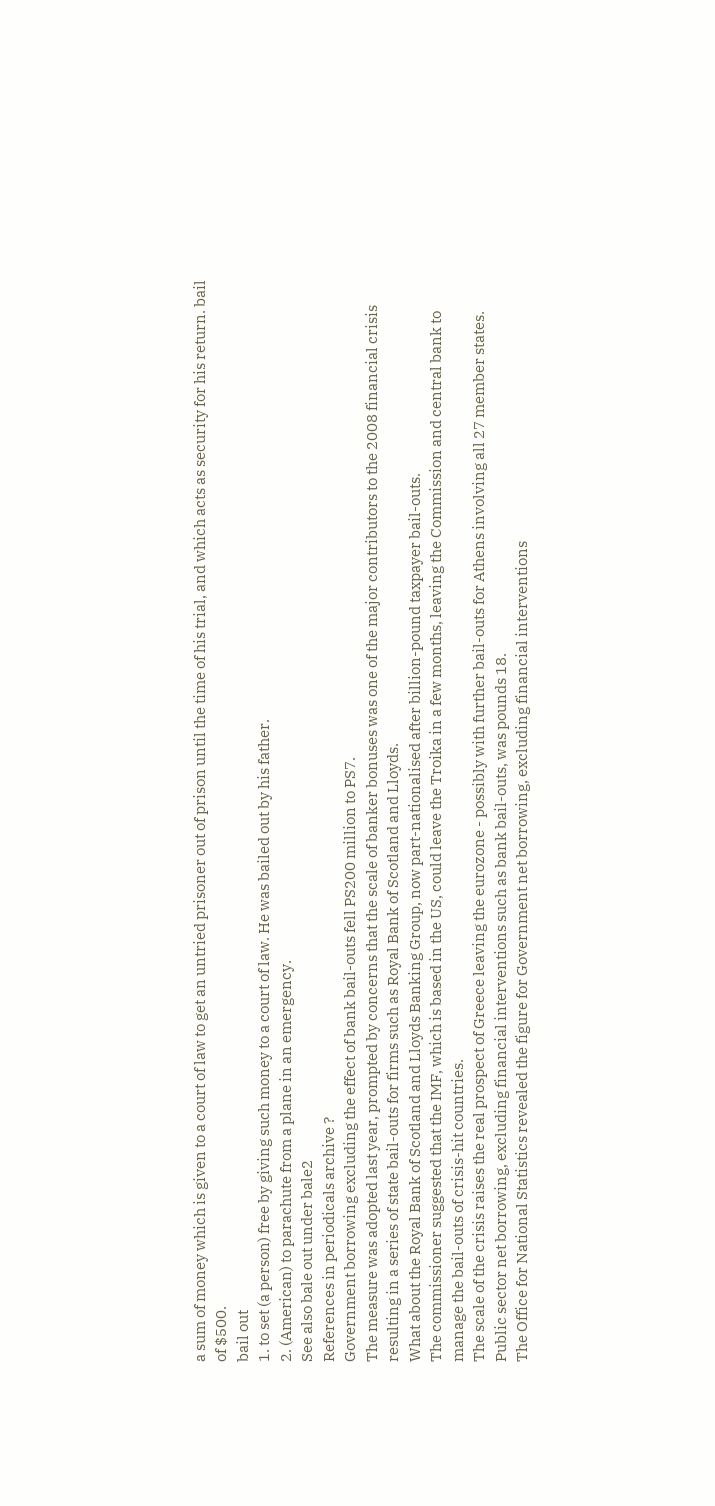a sum of money which is given to a court of law to get an untried prisoner out of prison until the time of his trial, and which acts as security for his return. bail of $500.
bail out
1. to set (a person) free by giving such money to a court of law. He was bailed out by his father.
2. (American) to parachute from a plane in an emergency.
See also bale out under bale2
References in periodicals archive ?
Government borrowing excluding the effect of bank bail-outs fell PS200 million to PS7.
The measure was adopted last year, prompted by concerns that the scale of banker bonuses was one of the major contributors to the 2008 financial crisis resulting in a series of state bail-outs for firms such as Royal Bank of Scotland and Lloyds.
What about the Royal Bank of Scotland and Lloyds Banking Group, now part-nationalised after billion-pound taxpayer bail-outs.
The commissioner suggested that the IMF, which is based in the US, could leave the Troika in a few months, leaving the Commission and central bank to manage the bail-outs of crisis-hit countries.
The scale of the crisis raises the real prospect of Greece leaving the eurozone - possibly with further bail-outs for Athens involving all 27 member states.
Public sector net borrowing, excluding financial interventions such as bank bail-outs, was pounds 18.
The Office for National Statistics revealed the figure for Government net borrowing, excluding financial interventions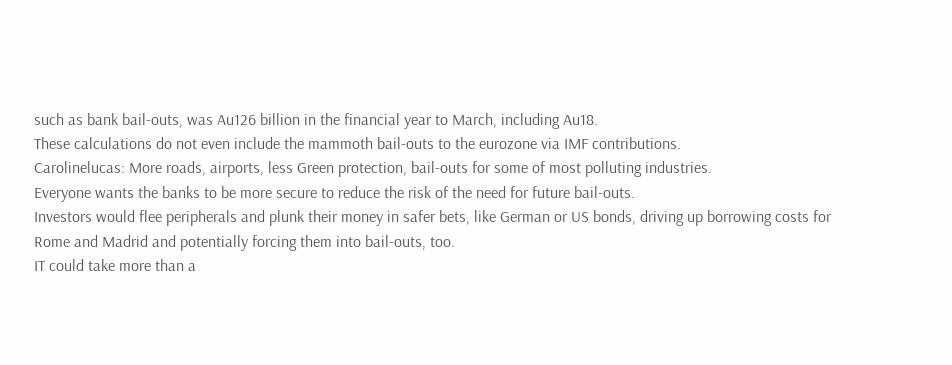such as bank bail-outs, was Au126 billion in the financial year to March, including Au18.
These calculations do not even include the mammoth bail-outs to the eurozone via IMF contributions.
Carolinelucas: More roads, airports, less Green protection, bail-outs for some of most polluting industries.
Everyone wants the banks to be more secure to reduce the risk of the need for future bail-outs.
Investors would flee peripherals and plunk their money in safer bets, like German or US bonds, driving up borrowing costs for Rome and Madrid and potentially forcing them into bail-outs, too.
IT could take more than a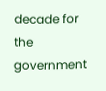decade for the government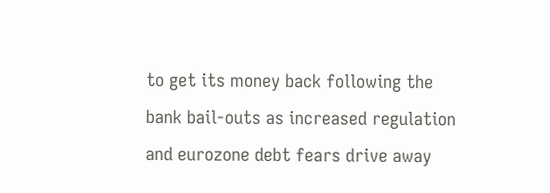to get its money back following the bank bail-outs as increased regulation and eurozone debt fears drive away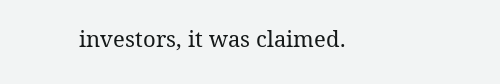investors, it was claimed.